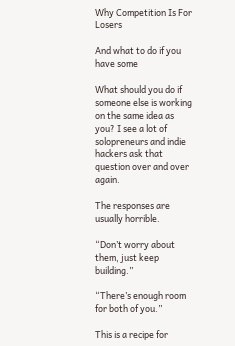Why Competition Is For Losers

And what to do if you have some

What should you do if someone else is working on the same idea as you? I see a lot of solopreneurs and indie hackers ask that question over and over again.

The responses are usually horrible.

“Don’t worry about them, just keep building.”

“There’s enough room for both of you.”

This is a recipe for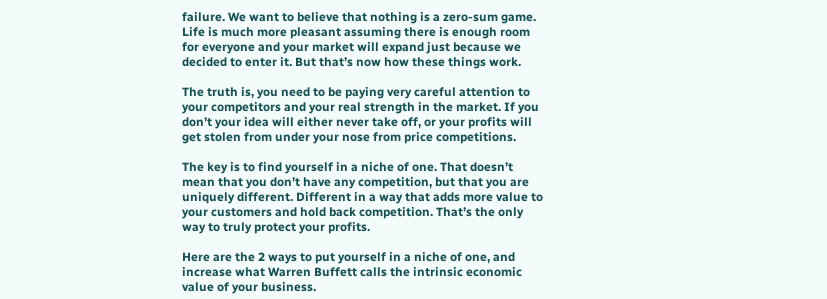failure. We want to believe that nothing is a zero-sum game. Life is much more pleasant assuming there is enough room for everyone and your market will expand just because we decided to enter it. But that’s now how these things work.

The truth is, you need to be paying very careful attention to your competitors and your real strength in the market. If you don’t your idea will either never take off, or your profits will get stolen from under your nose from price competitions.

The key is to find yourself in a niche of one. That doesn’t mean that you don’t have any competition, but that you are uniquely different. Different in a way that adds more value to your customers and hold back competition. That’s the only way to truly protect your profits.

Here are the 2 ways to put yourself in a niche of one, and increase what Warren Buffett calls the intrinsic economic value of your business.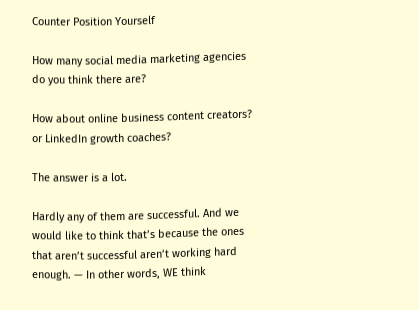Counter Position Yourself

How many social media marketing agencies do you think there are?

How about online business content creators? or LinkedIn growth coaches?

The answer is a lot.

Hardly any of them are successful. And we would like to think that’s because the ones that aren’t successful aren’t working hard enough. — In other words, WE think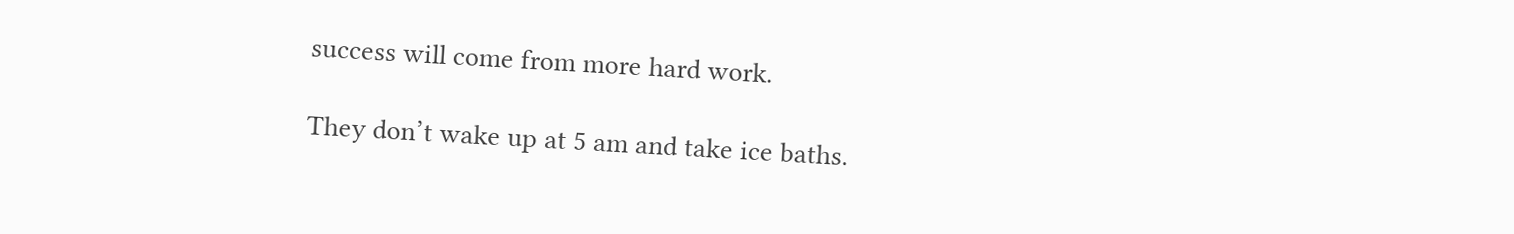success will come from more hard work.

They don’t wake up at 5 am and take ice baths.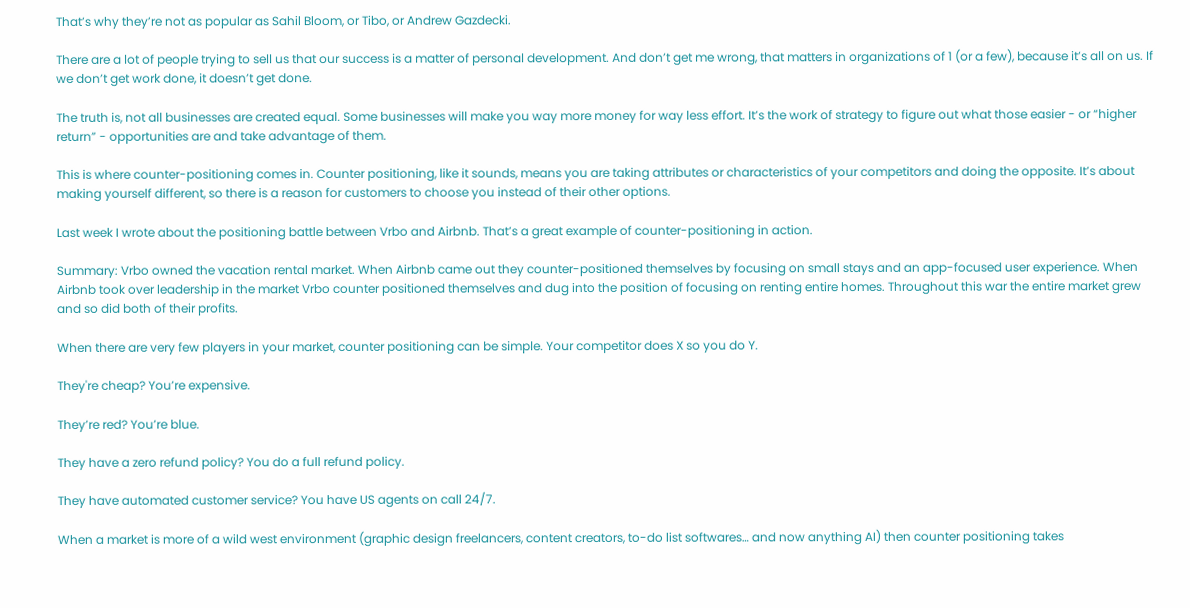That’s why they’re not as popular as Sahil Bloom, or Tibo, or Andrew Gazdecki.

There are a lot of people trying to sell us that our success is a matter of personal development. And don’t get me wrong, that matters in organizations of 1 (or a few), because it’s all on us. If we don’t get work done, it doesn’t get done.

The truth is, not all businesses are created equal. Some businesses will make you way more money for way less effort. It’s the work of strategy to figure out what those easier - or “higher return” - opportunities are and take advantage of them.

This is where counter-positioning comes in. Counter positioning, like it sounds, means you are taking attributes or characteristics of your competitors and doing the opposite. It’s about making yourself different, so there is a reason for customers to choose you instead of their other options.

Last week I wrote about the positioning battle between Vrbo and Airbnb. That’s a great example of counter-positioning in action.

Summary: Vrbo owned the vacation rental market. When Airbnb came out they counter-positioned themselves by focusing on small stays and an app-focused user experience. When Airbnb took over leadership in the market Vrbo counter positioned themselves and dug into the position of focusing on renting entire homes. Throughout this war the entire market grew and so did both of their profits.

When there are very few players in your market, counter positioning can be simple. Your competitor does X so you do Y.

They're cheap? You’re expensive.

They’re red? You’re blue.

They have a zero refund policy? You do a full refund policy.

They have automated customer service? You have US agents on call 24/7.

When a market is more of a wild west environment (graphic design freelancers, content creators, to-do list softwares… and now anything AI) then counter positioning takes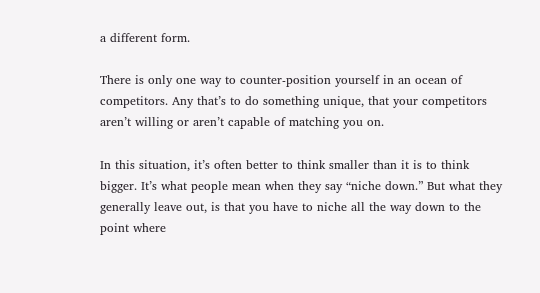a different form.

There is only one way to counter-position yourself in an ocean of competitors. Any that’s to do something unique, that your competitors aren’t willing or aren’t capable of matching you on.

In this situation, it’s often better to think smaller than it is to think bigger. It’s what people mean when they say “niche down.” But what they generally leave out, is that you have to niche all the way down to the point where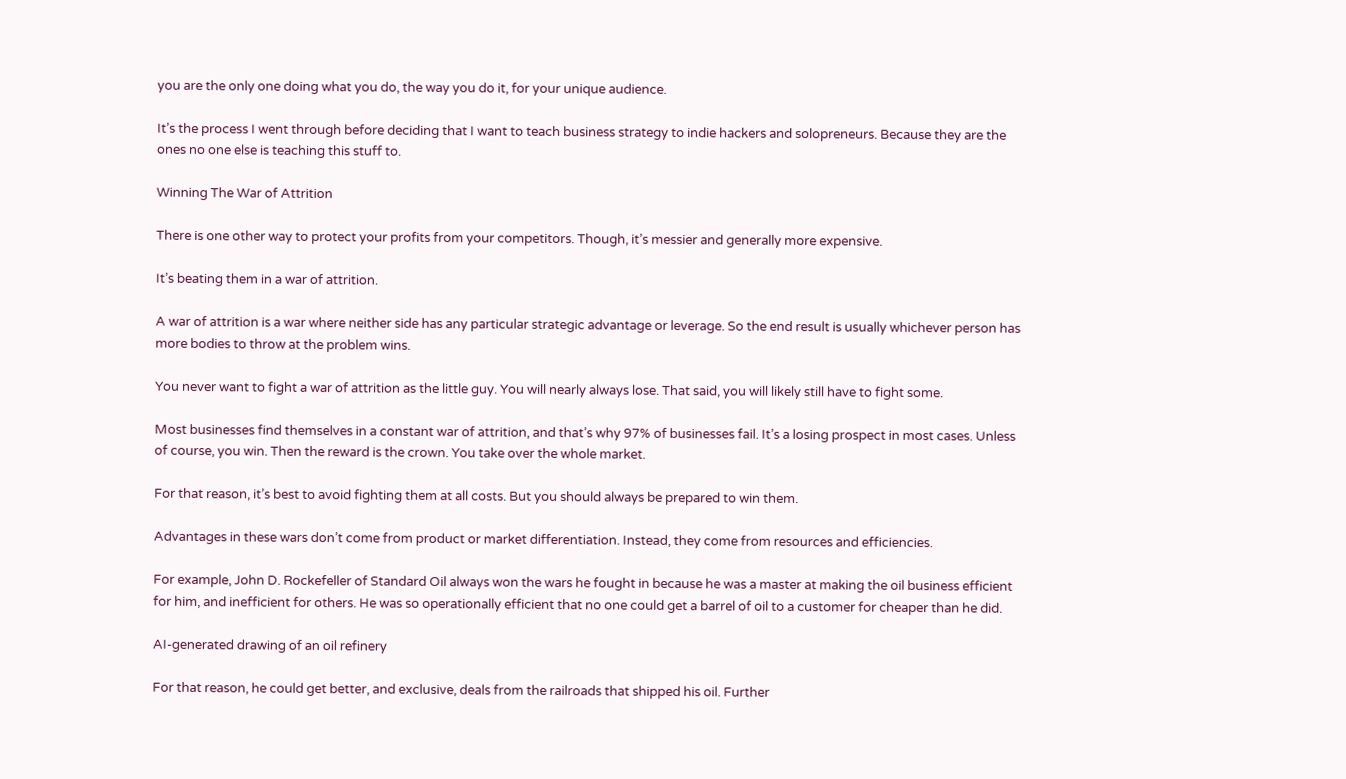you are the only one doing what you do, the way you do it, for your unique audience.

It’s the process I went through before deciding that I want to teach business strategy to indie hackers and solopreneurs. Because they are the ones no one else is teaching this stuff to.

Winning The War of Attrition

There is one other way to protect your profits from your competitors. Though, it’s messier and generally more expensive.

It’s beating them in a war of attrition.

A war of attrition is a war where neither side has any particular strategic advantage or leverage. So the end result is usually whichever person has more bodies to throw at the problem wins.

You never want to fight a war of attrition as the little guy. You will nearly always lose. That said, you will likely still have to fight some.

Most businesses find themselves in a constant war of attrition, and that’s why 97% of businesses fail. It’s a losing prospect in most cases. Unless of course, you win. Then the reward is the crown. You take over the whole market.

For that reason, it’s best to avoid fighting them at all costs. But you should always be prepared to win them.

Advantages in these wars don’t come from product or market differentiation. Instead, they come from resources and efficiencies.

For example, John D. Rockefeller of Standard Oil always won the wars he fought in because he was a master at making the oil business efficient for him, and inefficient for others. He was so operationally efficient that no one could get a barrel of oil to a customer for cheaper than he did.

AI-generated drawing of an oil refinery

For that reason, he could get better, and exclusive, deals from the railroads that shipped his oil. Further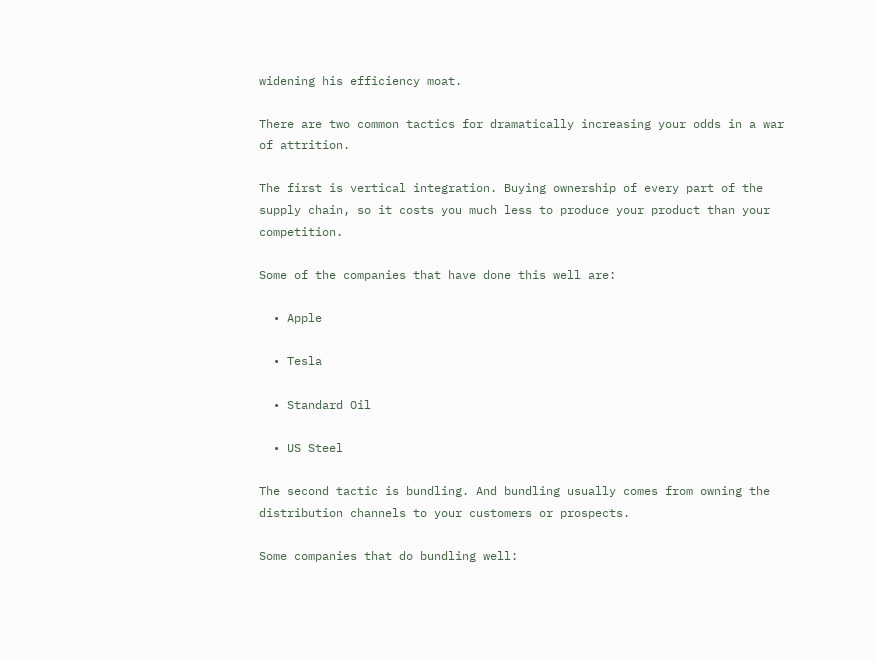widening his efficiency moat.

There are two common tactics for dramatically increasing your odds in a war of attrition.

The first is vertical integration. Buying ownership of every part of the supply chain, so it costs you much less to produce your product than your competition.

Some of the companies that have done this well are:

  • Apple

  • Tesla

  • Standard Oil

  • US Steel

The second tactic is bundling. And bundling usually comes from owning the distribution channels to your customers or prospects.

Some companies that do bundling well: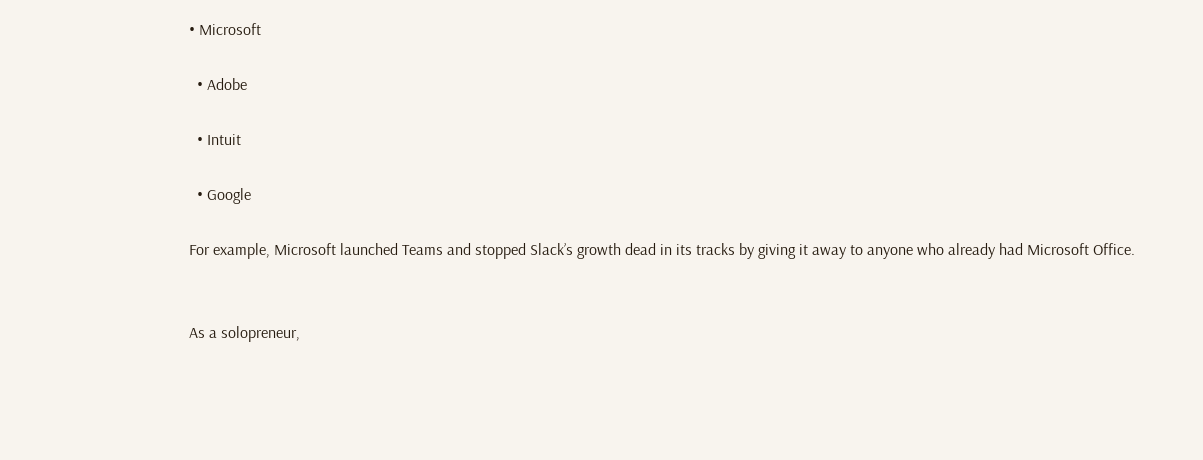• Microsoft

  • Adobe

  • Intuit

  • Google

For example, Microsoft launched Teams and stopped Slack’s growth dead in its tracks by giving it away to anyone who already had Microsoft Office.


As a solopreneur,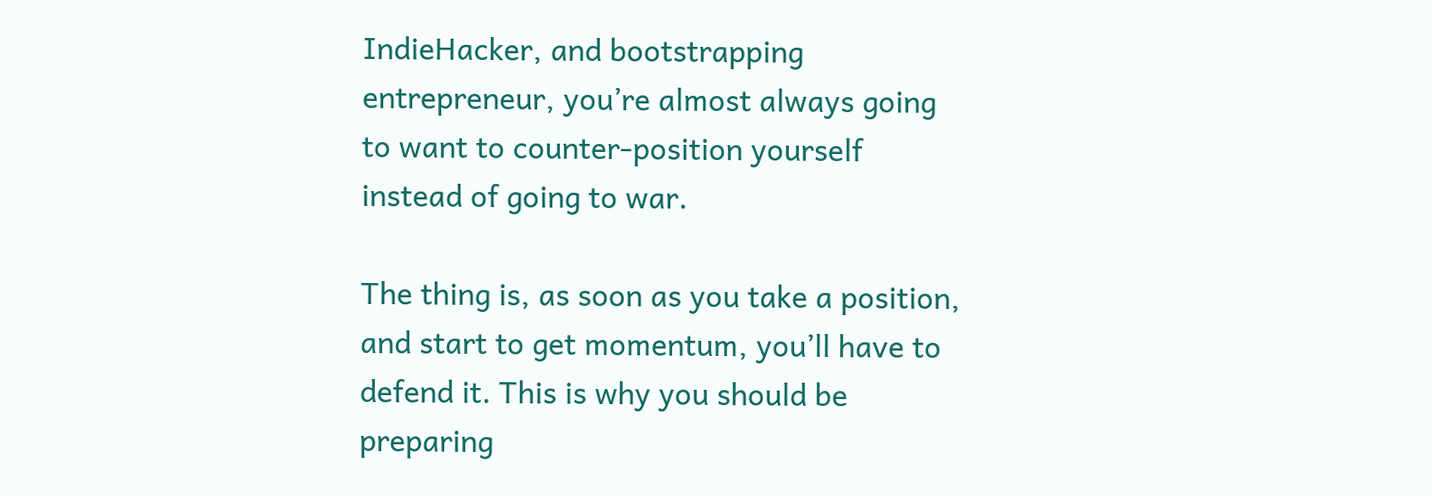IndieHacker, and bootstrapping entrepreneur, you’re almost always going to want to counter-position yourself instead of going to war.

The thing is, as soon as you take a position, and start to get momentum, you’ll have to defend it. This is why you should be preparing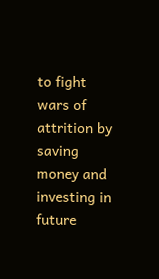to fight wars of attrition by saving money and investing in future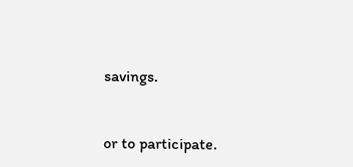savings.


or to participate.